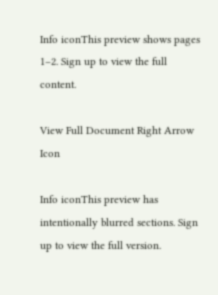Info iconThis preview shows pages 1–2. Sign up to view the full content.

View Full Document Right Arrow Icon

Info iconThis preview has intentionally blurred sections. Sign up to view the full version.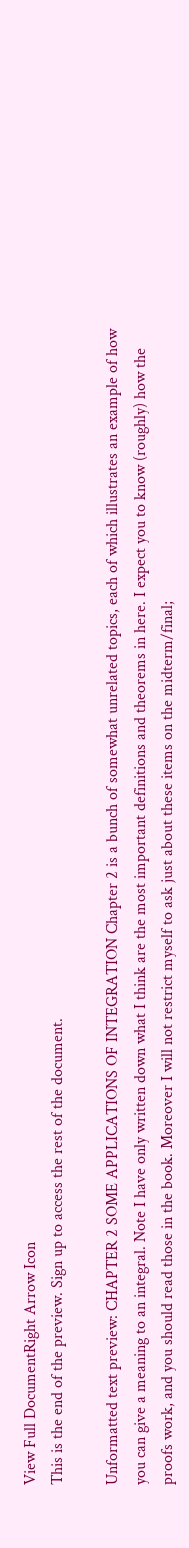View Full DocumentRight Arrow Icon
This is the end of the preview. Sign up to access the rest of the document.

Unformatted text preview: CHAPTER 2 SOME APPLICATIONS OF INTEGRATION Chapter 2 is a bunch of somewhat unrelated topics, each of which illustrates an example of how you can give a meaning to an integral. Note I have only written down what I think are the most important definitions and theorems in here. I expect you to know (roughly) how the proofs work, and you should read those in the book. Moreover I will not restrict myself to ask just about these items on the midterm/final;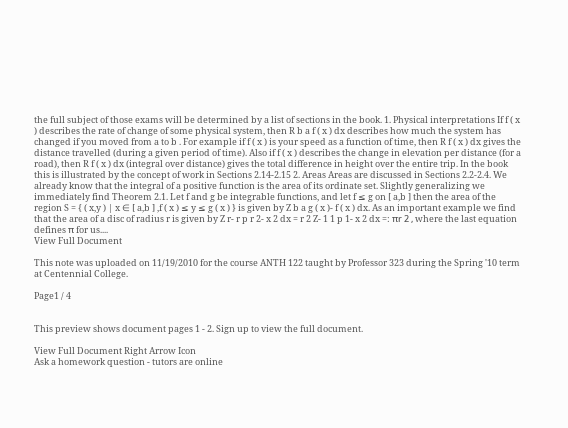the full subject of those exams will be determined by a list of sections in the book. 1. Physical interpretations If f ( x ) describes the rate of change of some physical system, then R b a f ( x ) dx describes how much the system has changed if you moved from a to b . For example if f ( x ) is your speed as a function of time, then R f ( x ) dx gives the distance travelled (during a given period of time). Also if f ( x ) describes the change in elevation per distance (for a road), then R f ( x ) dx (integral over distance) gives the total difference in height over the entire trip. In the book this is illustrated by the concept of work in Sections 2.14-2.15 2. Areas Areas are discussed in Sections 2.2-2.4. We already know that the integral of a positive function is the area of its ordinate set. Slightly generalizing we immediately find Theorem 2.1. Let f and g be integrable functions, and let f ≤ g on [ a,b ] then the area of the region S = { ( x,y ) | x ∈ [ a,b ] ,f ( x ) ≤ y ≤ g ( x ) } is given by Z b a g ( x )- f ( x ) dx. As an important example we find that the area of a disc of radius r is given by Z r- r p r 2- x 2 dx = r 2 Z- 1 1 p 1- x 2 dx =: πr 2 , where the last equation defines π for us....
View Full Document

This note was uploaded on 11/19/2010 for the course ANTH 122 taught by Professor 323 during the Spring '10 term at Centennial College.

Page1 / 4


This preview shows document pages 1 - 2. Sign up to view the full document.

View Full Document Right Arrow Icon
Ask a homework question - tutors are online